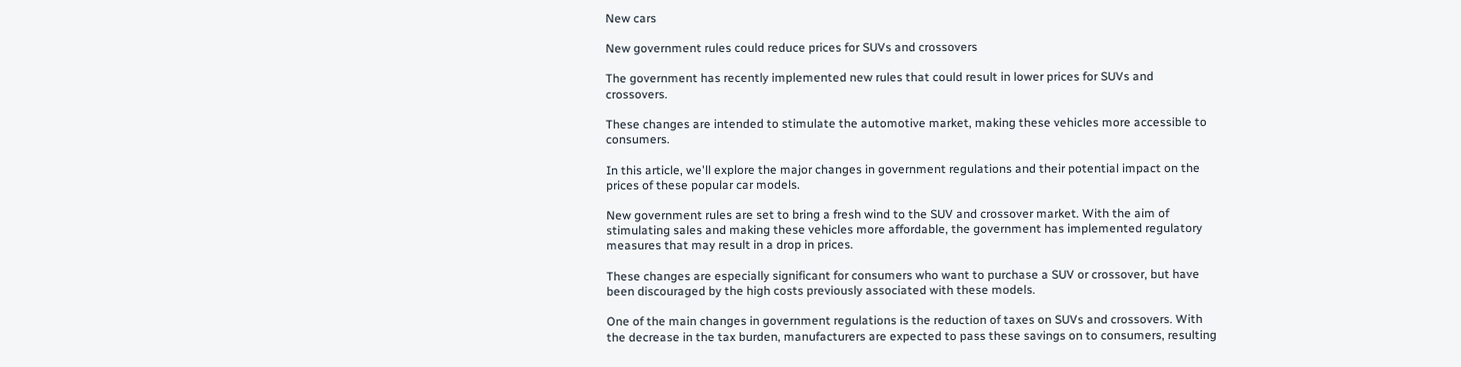New cars

New government rules could reduce prices for SUVs and crossovers

The government has recently implemented new rules that could result in lower prices for SUVs and crossovers.

These changes are intended to stimulate the automotive market, making these vehicles more accessible to consumers.

In this article, we'll explore the major changes in government regulations and their potential impact on the prices of these popular car models.

New government rules are set to bring a fresh wind to the SUV and crossover market. With the aim of stimulating sales and making these vehicles more affordable, the government has implemented regulatory measures that may result in a drop in prices.

These changes are especially significant for consumers who want to purchase a SUV or crossover, but have been discouraged by the high costs previously associated with these models.

One of the main changes in government regulations is the reduction of taxes on SUVs and crossovers. With the decrease in the tax burden, manufacturers are expected to pass these savings on to consumers, resulting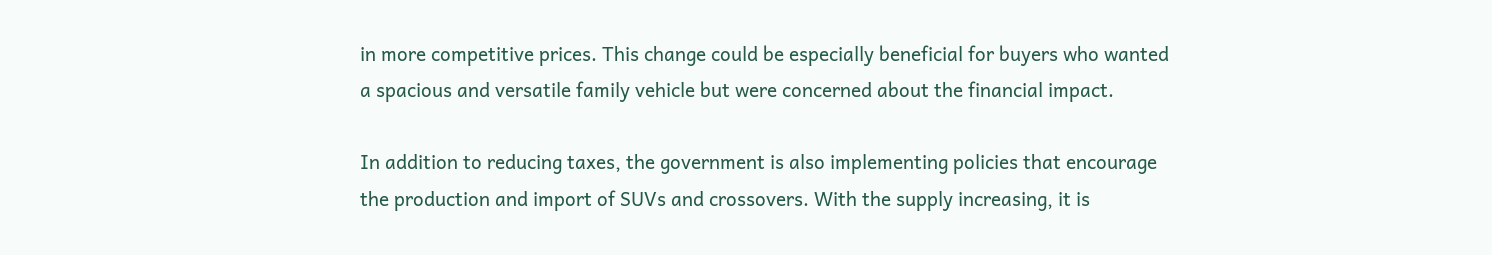in more competitive prices. This change could be especially beneficial for buyers who wanted a spacious and versatile family vehicle but were concerned about the financial impact.

In addition to reducing taxes, the government is also implementing policies that encourage the production and import of SUVs and crossovers. With the supply increasing, it is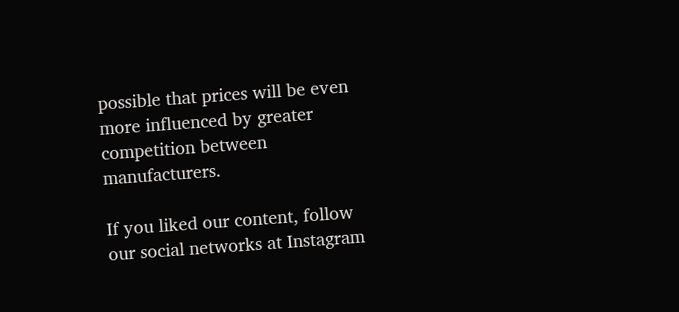possible that prices will be even more influenced by greater competition between manufacturers.

If you liked our content, follow our social networks at Instagram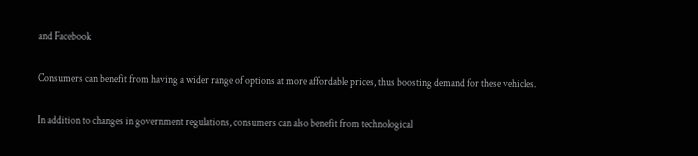and Facebook

Consumers can benefit from having a wider range of options at more affordable prices, thus boosting demand for these vehicles.

In addition to changes in government regulations, consumers can also benefit from technological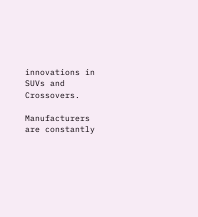innovations in SUVs and Crossovers.

Manufacturers are constantly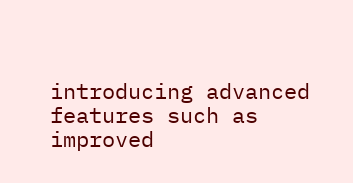introducing advanced features such as improved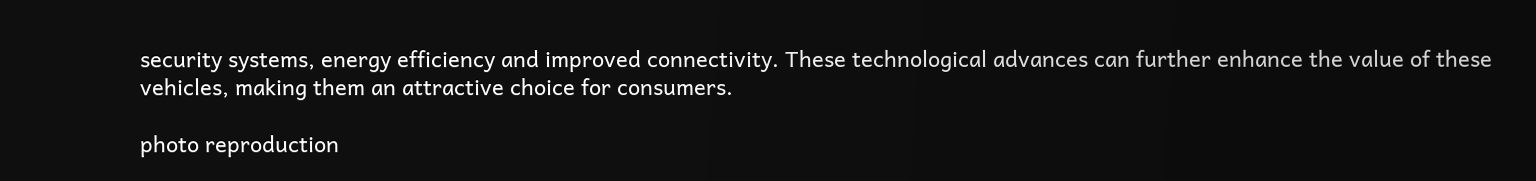security systems, energy efficiency and improved connectivity. These technological advances can further enhance the value of these vehicles, making them an attractive choice for consumers.

photo reproduction